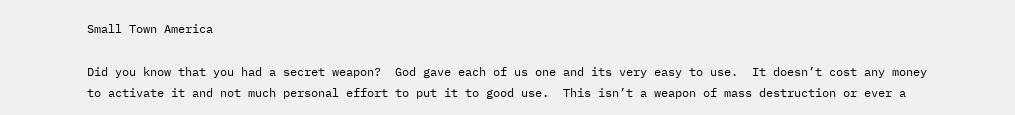Small Town America

Did you know that you had a secret weapon?  God gave each of us one and its very easy to use.  It doesn’t cost any money to activate it and not much personal effort to put it to good use.  This isn’t a weapon of mass destruction or ever a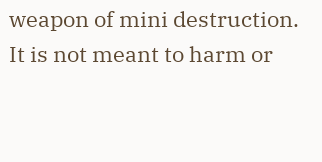weapon of mini destruction.  It is not meant to harm or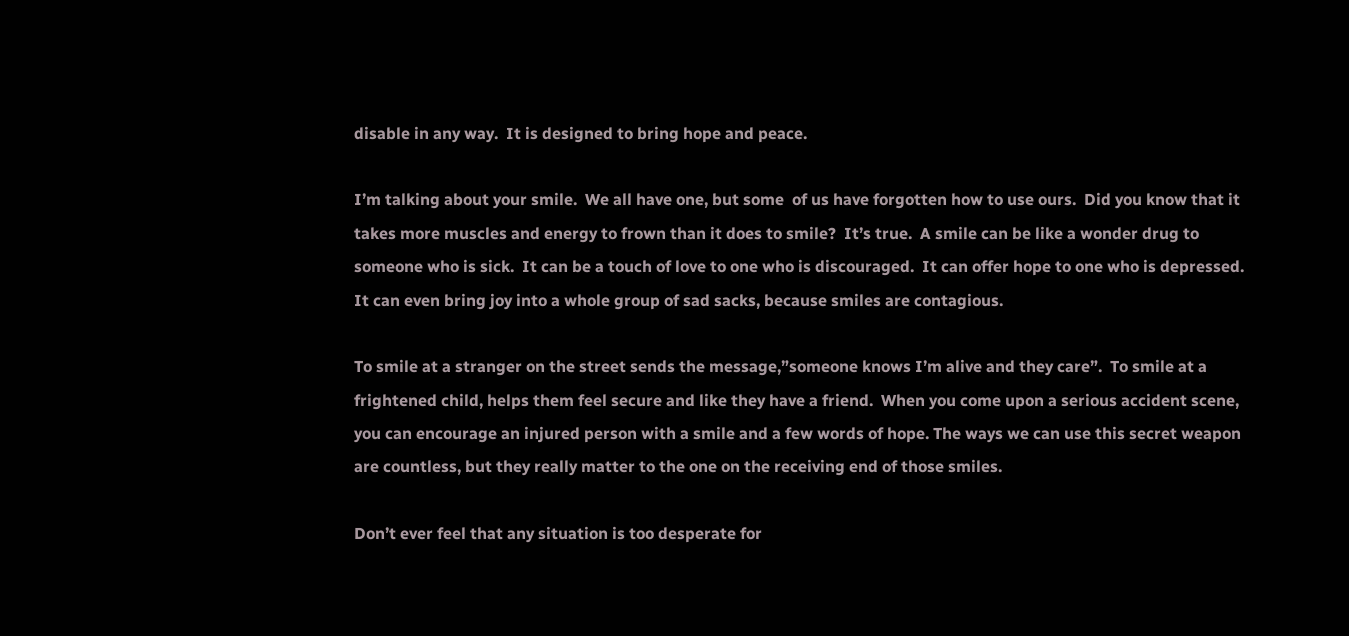disable in any way.  It is designed to bring hope and peace.

I’m talking about your smile.  We all have one, but some  of us have forgotten how to use ours.  Did you know that it takes more muscles and energy to frown than it does to smile?  It’s true.  A smile can be like a wonder drug to someone who is sick.  It can be a touch of love to one who is discouraged.  It can offer hope to one who is depressed.  It can even bring joy into a whole group of sad sacks, because smiles are contagious.

To smile at a stranger on the street sends the message,”someone knows I’m alive and they care”.  To smile at a frightened child, helps them feel secure and like they have a friend.  When you come upon a serious accident scene, you can encourage an injured person with a smile and a few words of hope. The ways we can use this secret weapon are countless, but they really matter to the one on the receiving end of those smiles.

Don’t ever feel that any situation is too desperate for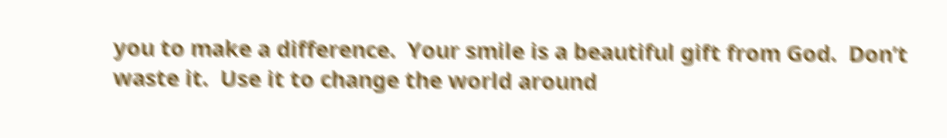you to make a difference.  Your smile is a beautiful gift from God.  Don’t waste it.  Use it to change the world around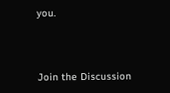you.



Join the Discussion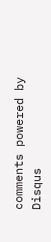comments powered by Disqus